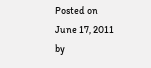Posted on June 17, 2011 by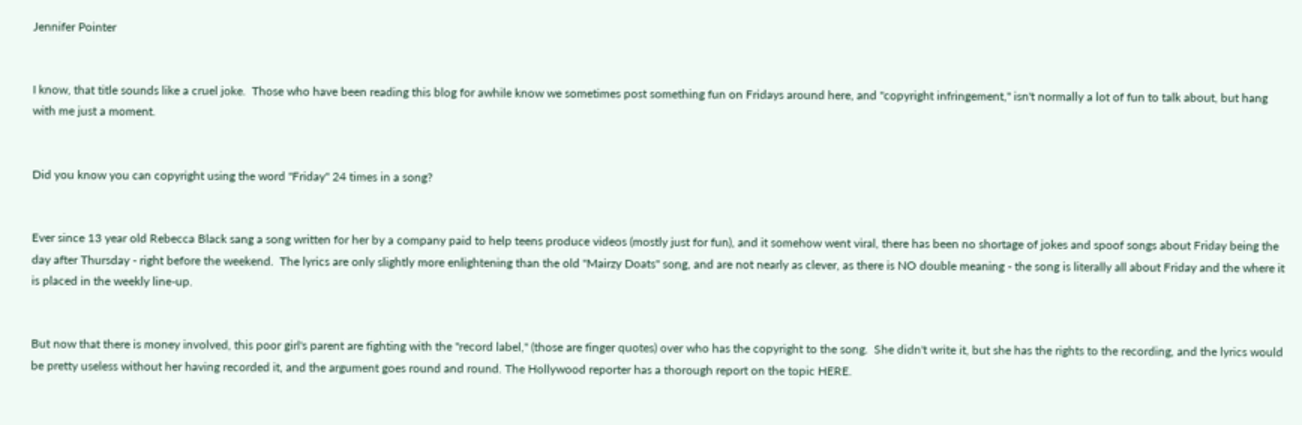Jennifer Pointer


I know, that title sounds like a cruel joke.  Those who have been reading this blog for awhile know we sometimes post something fun on Fridays around here, and "copyright infringement," isn't normally a lot of fun to talk about, but hang with me just a moment.


Did you know you can copyright using the word "Friday" 24 times in a song?


Ever since 13 year old Rebecca Black sang a song written for her by a company paid to help teens produce videos (mostly just for fun), and it somehow went viral, there has been no shortage of jokes and spoof songs about Friday being the day after Thursday - right before the weekend.  The lyrics are only slightly more enlightening than the old "Mairzy Doats" song, and are not nearly as clever, as there is NO double meaning - the song is literally all about Friday and the where it is placed in the weekly line-up.


But now that there is money involved, this poor girl's parent are fighting with the "record label," (those are finger quotes) over who has the copyright to the song.  She didn't write it, but she has the rights to the recording, and the lyrics would be pretty useless without her having recorded it, and the argument goes round and round. The Hollywood reporter has a thorough report on the topic HERE.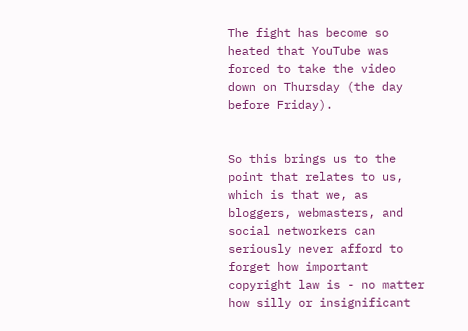The fight has become so heated that YouTube was forced to take the video down on Thursday (the day before Friday).


So this brings us to the point that relates to us, which is that we, as bloggers, webmasters, and social networkers can seriously never afford to forget how important copyright law is - no matter how silly or insignificant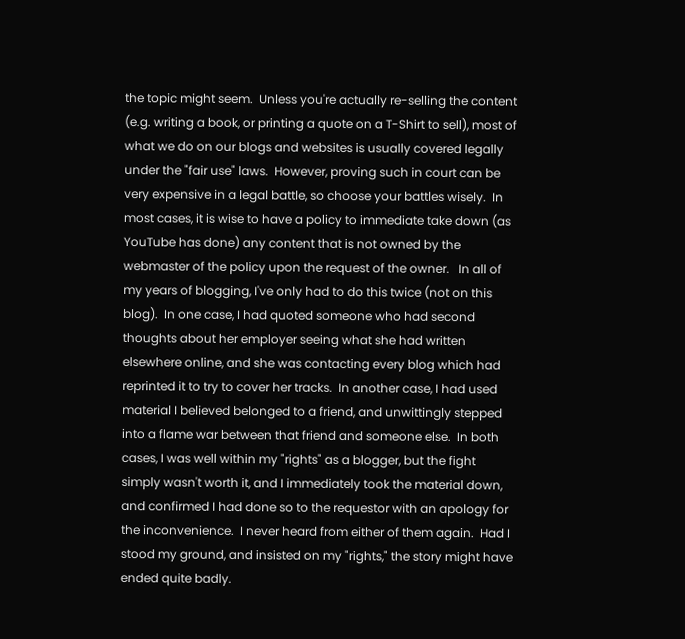the topic might seem.  Unless you're actually re-selling the content (e.g. writing a book, or printing a quote on a T-Shirt to sell), most of what we do on our blogs and websites is usually covered legally under the "fair use" laws.  However, proving such in court can be very expensive in a legal battle, so choose your battles wisely.  In most cases, it is wise to have a policy to immediate take down (as YouTube has done) any content that is not owned by the webmaster of the policy upon the request of the owner.   In all of my years of blogging, I've only had to do this twice (not on this blog).  In one case, I had quoted someone who had second thoughts about her employer seeing what she had written elsewhere online, and she was contacting every blog which had reprinted it to try to cover her tracks.  In another case, I had used material I believed belonged to a friend, and unwittingly stepped into a flame war between that friend and someone else.  In both cases, I was well within my "rights" as a blogger, but the fight simply wasn't worth it, and I immediately took the material down, and confirmed I had done so to the requestor with an apology for the inconvenience.  I never heard from either of them again.  Had I stood my ground, and insisted on my "rights," the story might have ended quite badly.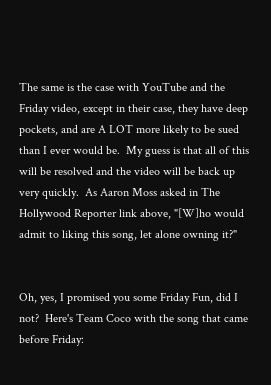The same is the case with YouTube and the Friday video, except in their case, they have deep pockets, and are A LOT more likely to be sued than I ever would be.  My guess is that all of this will be resolved and the video will be back up very quickly.  As Aaron Moss asked in The Hollywood Reporter link above, "[W]ho would admit to liking this song, let alone owning it?"


Oh, yes, I promised you some Friday Fun, did I not?  Here's Team Coco with the song that came before Friday: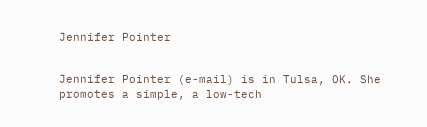Jennifer Pointer


Jennifer Pointer (e-mail) is in Tulsa, OK. She promotes a simple, a low-tech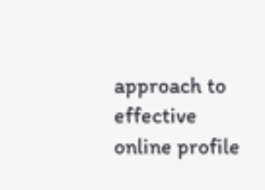approach to effective online profile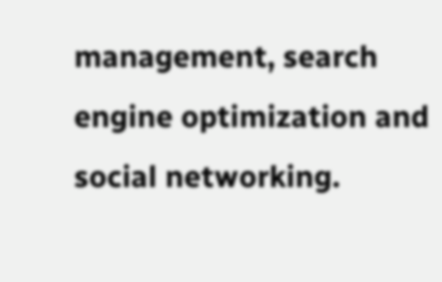management, search engine optimization and social networking.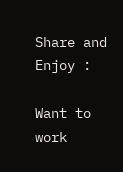Share and Enjoy :

Want to work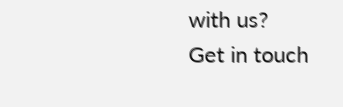with us?
Get in touch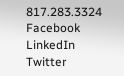817.283.3324 Facebook LinkedIn Twitter